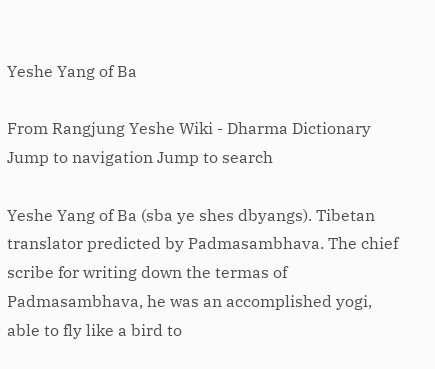Yeshe Yang of Ba

From Rangjung Yeshe Wiki - Dharma Dictionary
Jump to navigation Jump to search

Yeshe Yang of Ba (sba ye shes dbyangs). Tibetan translator predicted by Padmasambhava. The chief scribe for writing down the termas of Padmasambhava, he was an accomplished yogi, able to fly like a bird to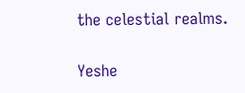the celestial realms.

Yeshe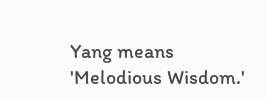Yang means 'Melodious Wisdom.'